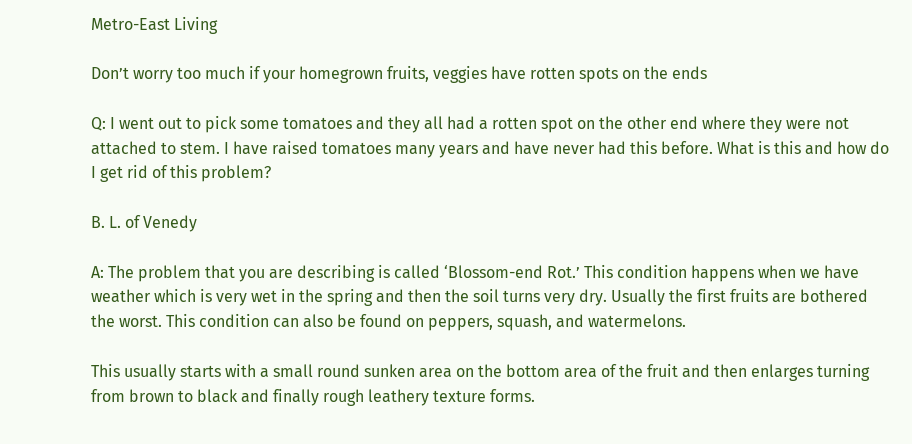Metro-East Living

Don’t worry too much if your homegrown fruits, veggies have rotten spots on the ends

Q: I went out to pick some tomatoes and they all had a rotten spot on the other end where they were not attached to stem. I have raised tomatoes many years and have never had this before. What is this and how do I get rid of this problem?

B. L. of Venedy

A: The problem that you are describing is called ‘Blossom-end Rot.’ This condition happens when we have weather which is very wet in the spring and then the soil turns very dry. Usually the first fruits are bothered the worst. This condition can also be found on peppers, squash, and watermelons.

This usually starts with a small round sunken area on the bottom area of the fruit and then enlarges turning from brown to black and finally rough leathery texture forms.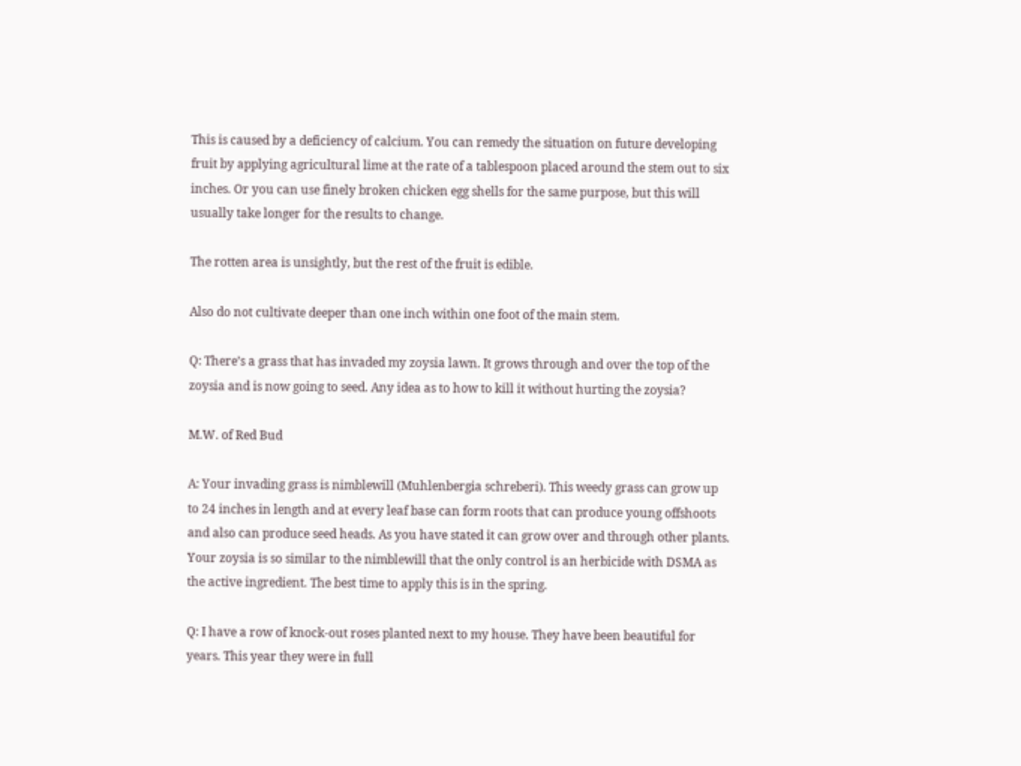This is caused by a deficiency of calcium. You can remedy the situation on future developing fruit by applying agricultural lime at the rate of a tablespoon placed around the stem out to six inches. Or you can use finely broken chicken egg shells for the same purpose, but this will usually take longer for the results to change.

The rotten area is unsightly, but the rest of the fruit is edible.

Also do not cultivate deeper than one inch within one foot of the main stem.

Q: There’s a grass that has invaded my zoysia lawn. It grows through and over the top of the zoysia and is now going to seed. Any idea as to how to kill it without hurting the zoysia?

M.W. of Red Bud

A: Your invading grass is nimblewill (Muhlenbergia schreberi). This weedy grass can grow up to 24 inches in length and at every leaf base can form roots that can produce young offshoots and also can produce seed heads. As you have stated it can grow over and through other plants. Your zoysia is so similar to the nimblewill that the only control is an herbicide with DSMA as the active ingredient. The best time to apply this is in the spring.

Q: I have a row of knock-out roses planted next to my house. They have been beautiful for years. This year they were in full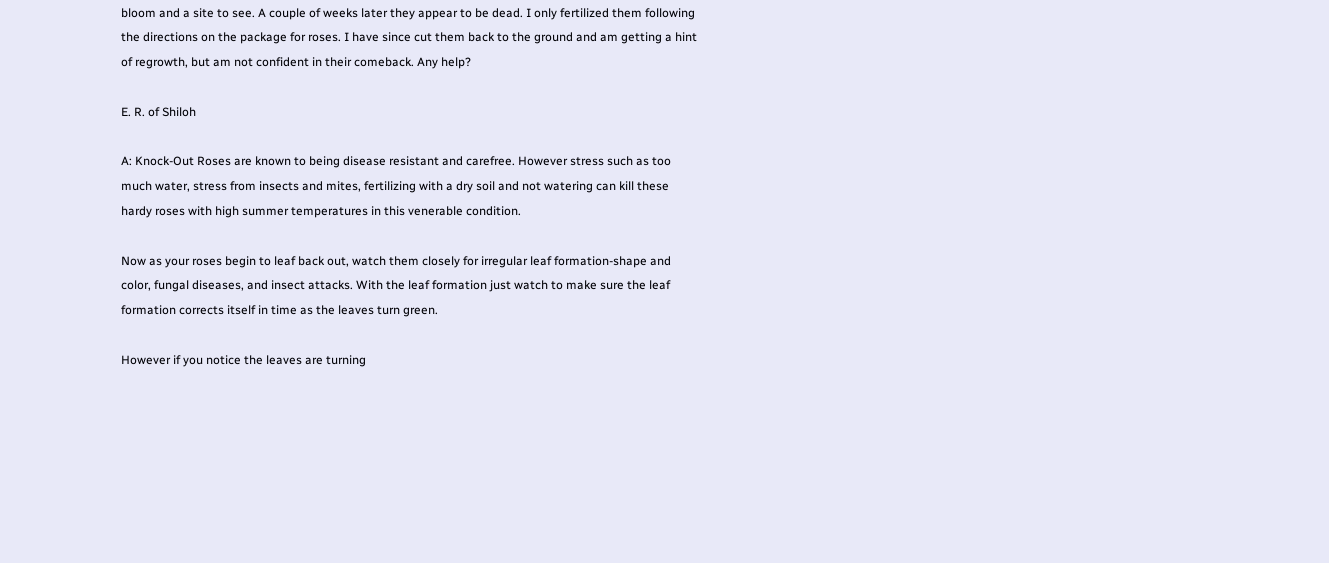bloom and a site to see. A couple of weeks later they appear to be dead. I only fertilized them following the directions on the package for roses. I have since cut them back to the ground and am getting a hint of regrowth, but am not confident in their comeback. Any help?

E. R. of Shiloh

A: Knock-Out Roses are known to being disease resistant and carefree. However stress such as too much water, stress from insects and mites, fertilizing with a dry soil and not watering can kill these hardy roses with high summer temperatures in this venerable condition.

Now as your roses begin to leaf back out, watch them closely for irregular leaf formation-shape and color, fungal diseases, and insect attacks. With the leaf formation just watch to make sure the leaf formation corrects itself in time as the leaves turn green.

However if you notice the leaves are turning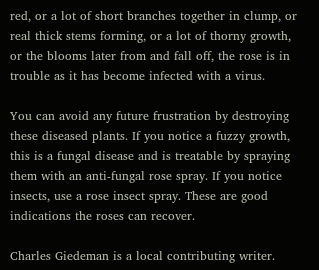red, or a lot of short branches together in clump, or real thick stems forming, or a lot of thorny growth, or the blooms later from and fall off, the rose is in trouble as it has become infected with a virus.

You can avoid any future frustration by destroying these diseased plants. If you notice a fuzzy growth, this is a fungal disease and is treatable by spraying them with an anti-fungal rose spray. If you notice insects, use a rose insect spray. These are good indications the roses can recover.

Charles Giedeman is a local contributing writer.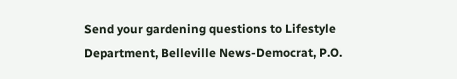Send your gardening questions to Lifestyle Department, Belleville News-Democrat, P.O.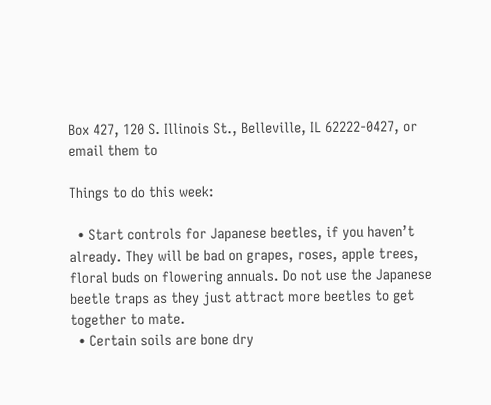Box 427, 120 S. Illinois St., Belleville, IL 62222-0427, or email them to

Things to do this week:

  • Start controls for Japanese beetles, if you haven’t already. They will be bad on grapes, roses, apple trees, floral buds on flowering annuals. Do not use the Japanese beetle traps as they just attract more beetles to get together to mate.
  • Certain soils are bone dry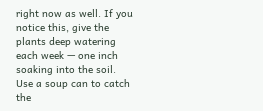right now as well. If you notice this, give the plants deep watering each week — one inch soaking into the soil. Use a soup can to catch the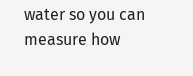water so you can measure how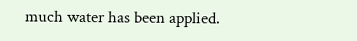much water has been applied.